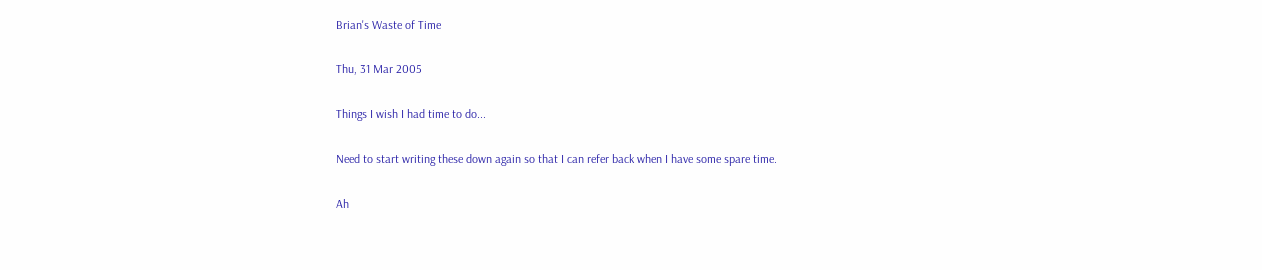Brian's Waste of Time

Thu, 31 Mar 2005

Things I wish I had time to do...

Need to start writing these down again so that I can refer back when I have some spare time.

Ah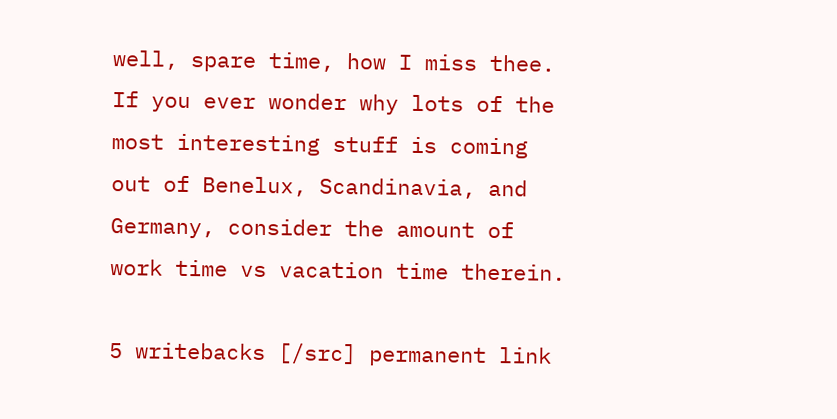well, spare time, how I miss thee. If you ever wonder why lots of the most interesting stuff is coming out of Benelux, Scandinavia, and Germany, consider the amount of work time vs vacation time therein.

5 writebacks [/src] permanent link